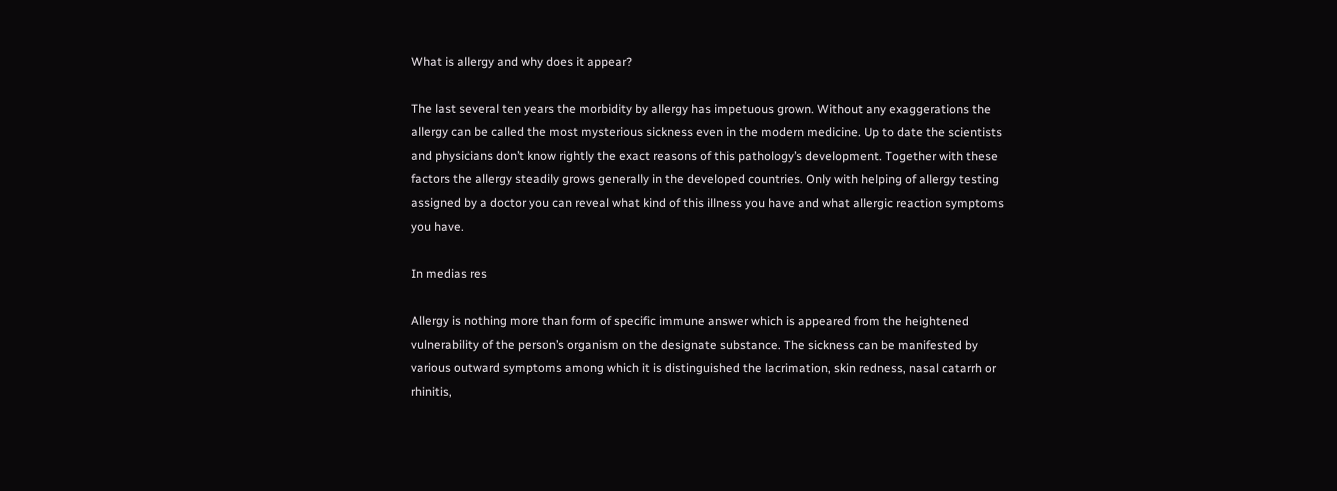What is allergy and why does it appear?

The last several ten years the morbidity by allergy has impetuous grown. Without any exaggerations the allergy can be called the most mysterious sickness even in the modern medicine. Up to date the scientists and physicians don’t know rightly the exact reasons of this pathology’s development. Together with these factors the allergy steadily grows generally in the developed countries. Only with helping of allergy testing assigned by a doctor you can reveal what kind of this illness you have and what allergic reaction symptoms you have.

In medias res

Allergy is nothing more than form of specific immune answer which is appeared from the heightened vulnerability of the person’s organism on the designate substance. The sickness can be manifested by various outward symptoms among which it is distinguished the lacrimation, skin redness, nasal catarrh or rhinitis,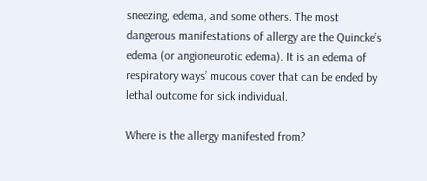sneezing, edema, and some others. The most dangerous manifestations of allergy are the Quincke’s edema (or angioneurotic edema). It is an edema of respiratory ways’ mucous cover that can be ended by lethal outcome for sick individual.

Where is the allergy manifested from?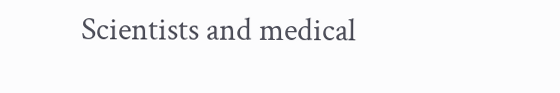Scientists and medical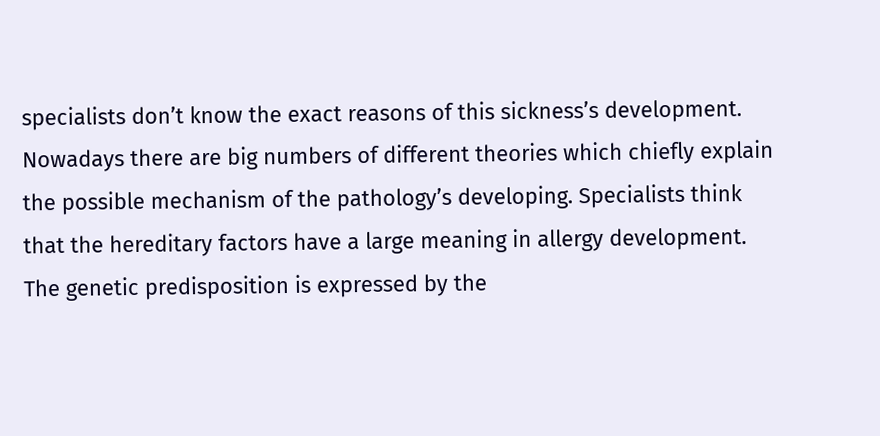specialists don’t know the exact reasons of this sickness’s development. Nowadays there are big numbers of different theories which chiefly explain the possible mechanism of the pathology’s developing. Specialists think that the hereditary factors have a large meaning in allergy development. The genetic predisposition is expressed by the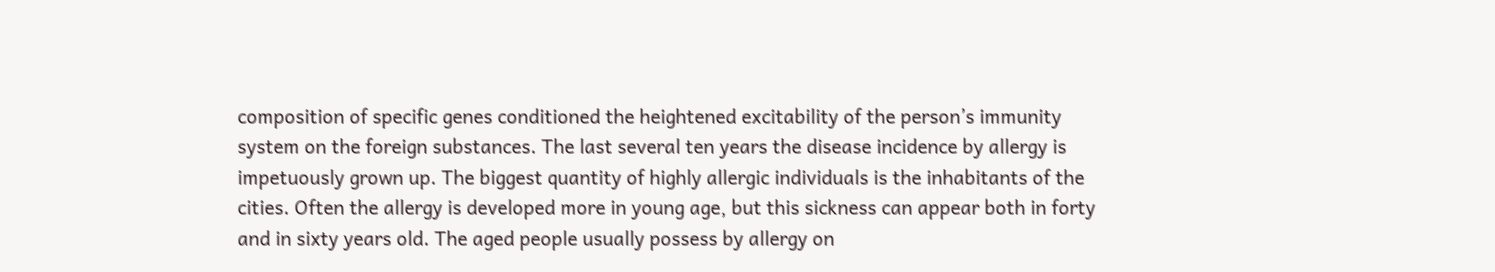composition of specific genes conditioned the heightened excitability of the person’s immunity system on the foreign substances. The last several ten years the disease incidence by allergy is impetuously grown up. The biggest quantity of highly allergic individuals is the inhabitants of the cities. Often the allergy is developed more in young age, but this sickness can appear both in forty and in sixty years old. The aged people usually possess by allergy on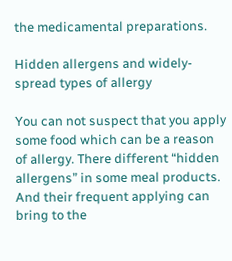the medicamental preparations.

Hidden allergens and widely-spread types of allergy

You can not suspect that you apply some food which can be a reason of allergy. There different “hidden allergens” in some meal products. And their frequent applying can bring to the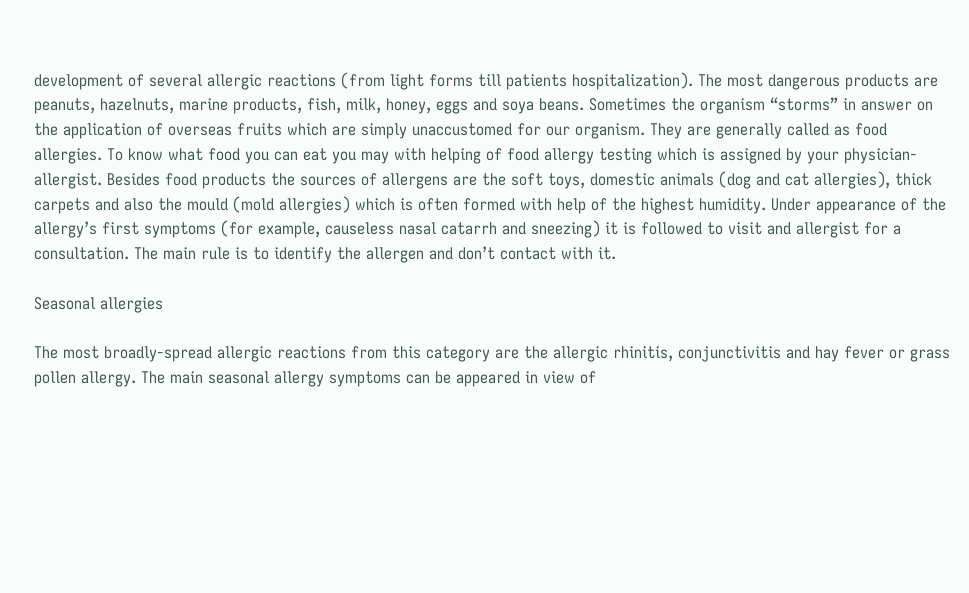development of several allergic reactions (from light forms till patients hospitalization). The most dangerous products are peanuts, hazelnuts, marine products, fish, milk, honey, eggs and soya beans. Sometimes the organism “storms” in answer on the application of overseas fruits which are simply unaccustomed for our organism. They are generally called as food allergies. To know what food you can eat you may with helping of food allergy testing which is assigned by your physician- allergist. Besides food products the sources of allergens are the soft toys, domestic animals (dog and cat allergies), thick carpets and also the mould (mold allergies) which is often formed with help of the highest humidity. Under appearance of the allergy’s first symptoms (for example, causeless nasal catarrh and sneezing) it is followed to visit and allergist for a consultation. The main rule is to identify the allergen and don’t contact with it.

Seasonal allergies

The most broadly-spread allergic reactions from this category are the allergic rhinitis, conjunctivitis and hay fever or grass pollen allergy. The main seasonal allergy symptoms can be appeared in view of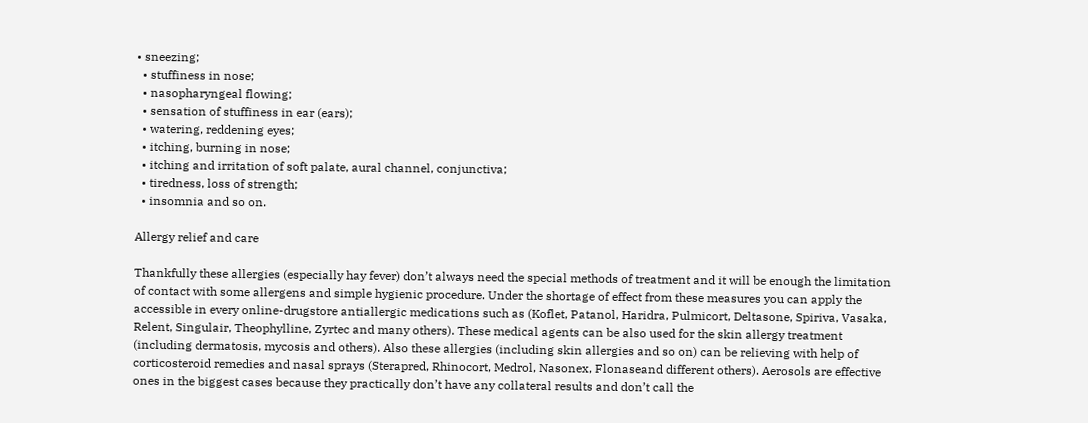• sneezing;
  • stuffiness in nose;
  • nasopharyngeal flowing;
  • sensation of stuffiness in ear (ears);
  • watering, reddening eyes;
  • itching, burning in nose;
  • itching and irritation of soft palate, aural channel, conjunctiva;
  • tiredness, loss of strength;
  • insomnia and so on.

Allergy relief and care

Thankfully these allergies (especially hay fever) don’t always need the special methods of treatment and it will be enough the limitation of contact with some allergens and simple hygienic procedure. Under the shortage of effect from these measures you can apply the accessible in every online-drugstore antiallergic medications such as (Koflet, Patanol, Haridra, Pulmicort, Deltasone, Spiriva, Vasaka, Relent, Singulair, Theophylline, Zyrtec and many others). These medical agents can be also used for the skin allergy treatment (including dermatosis, mycosis and others). Also these allergies (including skin allergies and so on) can be relieving with help of corticosteroid remedies and nasal sprays (Sterapred, Rhinocort, Medrol, Nasonex, Flonaseand different others). Aerosols are effective ones in the biggest cases because they practically don’t have any collateral results and don’t call the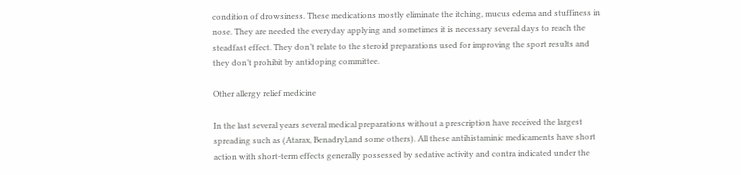condition of drowsiness. These medications mostly eliminate the itching, mucus edema and stuffiness in nose. They are needed the everyday applying and sometimes it is necessary several days to reach the steadfast effect. They don’t relate to the steroid preparations used for improving the sport results and they don’t prohibit by antidoping committee.

Other allergy relief medicine

In the last several years several medical preparations without a prescription have received the largest spreading such as (Atarax, Benadryl,and some others). All these antihistaminic medicaments have short action with short-term effects generally possessed by sedative activity and contra indicated under the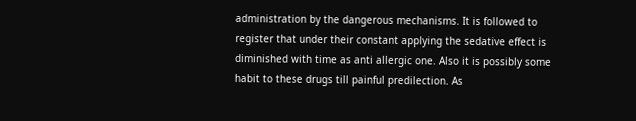administration by the dangerous mechanisms. It is followed to register that under their constant applying the sedative effect is diminished with time as anti allergic one. Also it is possibly some habit to these drugs till painful predilection. As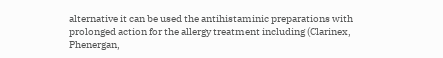alternative it can be used the antihistaminic preparations with prolonged action for the allergy treatment including (Clarinex, Phenergan,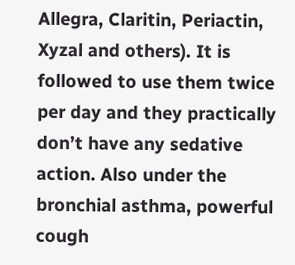Allegra, Claritin, Periactin, Xyzal and others). It is followed to use them twice per day and they practically don’t have any sedative action. Also under the bronchial asthma, powerful cough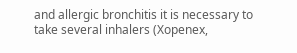and allergic bronchitis it is necessary to take several inhalers (Xopenex,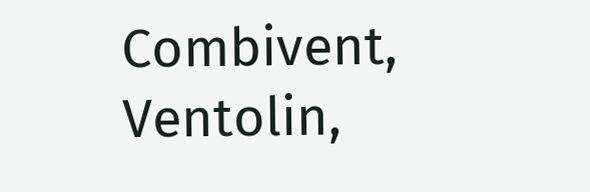Combivent, Ventolin,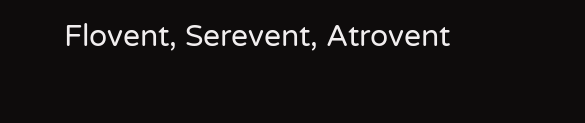Flovent, Serevent, Atrovent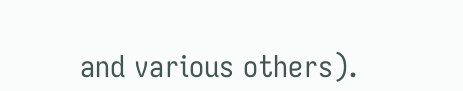and various others).